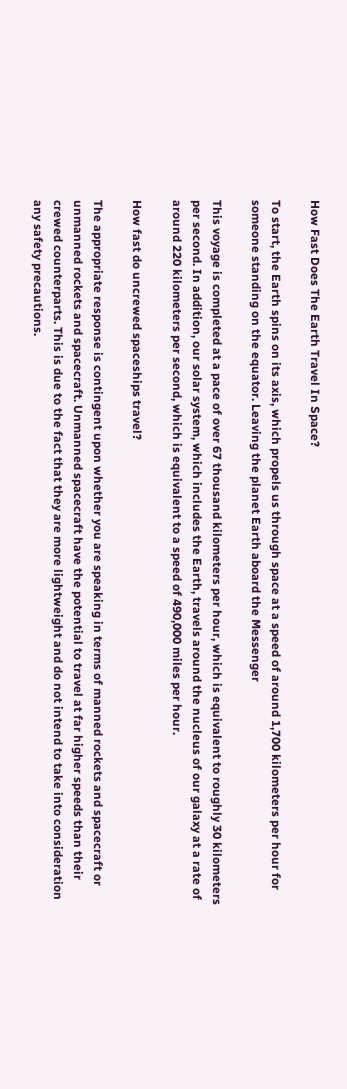How Fast Does The Earth Travel In Space?

To start, the Earth spins on its axis, which propels us through space at a speed of around 1,700 kilometers per hour for someone standing on the equator. Leaving the planet Earth aboard the Messenger

This voyage is completed at a pace of over 67 thousand kilometers per hour, which is equivalent to roughly 30 kilometers per second. In addition, our solar system, which includes the Earth, travels around the nucleus of our galaxy at a rate of around 220 kilometers per second, which is equivalent to a speed of 490,000 miles per hour.

How fast do uncrewed spaceships travel?

The appropriate response is contingent upon whether you are speaking in terms of manned rockets and spacecraft or unmanned rockets and spacecraft. Unmanned spacecraft have the potential to travel at far higher speeds than their crewed counterparts. This is due to the fact that they are more lightweight and do not intend to take into consideration any safety precautions.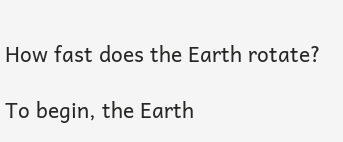How fast does the Earth rotate?

To begin, the Earth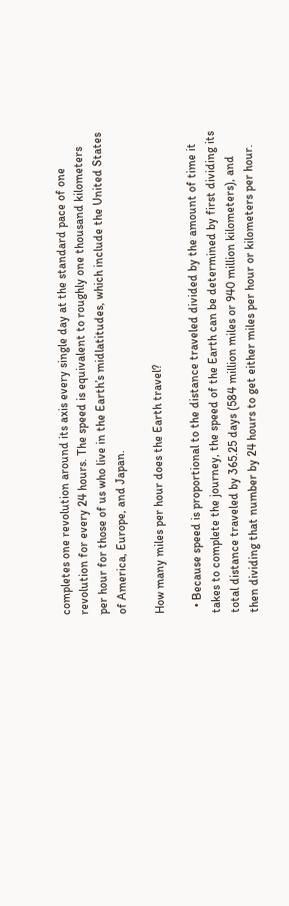completes one revolution around its axis every single day at the standard pace of one revolution for every 24 hours. The speed is equivalent to roughly one thousand kilometers per hour for those of us who live in the Earth’s midlatitudes, which include the United States of America, Europe, and Japan.

How many miles per hour does the Earth travel?

  • Because speed is proportional to the distance traveled divided by the amount of time it takes to complete the journey, the speed of the Earth can be determined by first dividing its total distance traveled by 365.25 days (584 million miles or 940 million kilometers), and then dividing that number by 24 hours to get either miles per hour or kilometers per hour.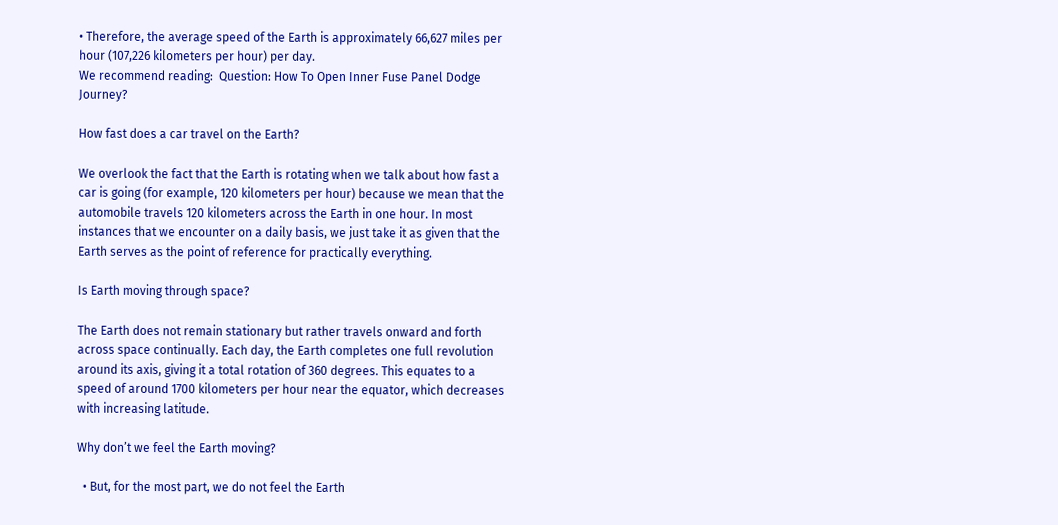• Therefore, the average speed of the Earth is approximately 66,627 miles per hour (107,226 kilometers per hour) per day.
We recommend reading:  Question: How To Open Inner Fuse Panel Dodge Journey?

How fast does a car travel on the Earth?

We overlook the fact that the Earth is rotating when we talk about how fast a car is going (for example, 120 kilometers per hour) because we mean that the automobile travels 120 kilometers across the Earth in one hour. In most instances that we encounter on a daily basis, we just take it as given that the Earth serves as the point of reference for practically everything.

Is Earth moving through space?

The Earth does not remain stationary but rather travels onward and forth across space continually. Each day, the Earth completes one full revolution around its axis, giving it a total rotation of 360 degrees. This equates to a speed of around 1700 kilometers per hour near the equator, which decreases with increasing latitude.

Why don’t we feel the Earth moving?

  • But, for the most part, we do not feel the Earth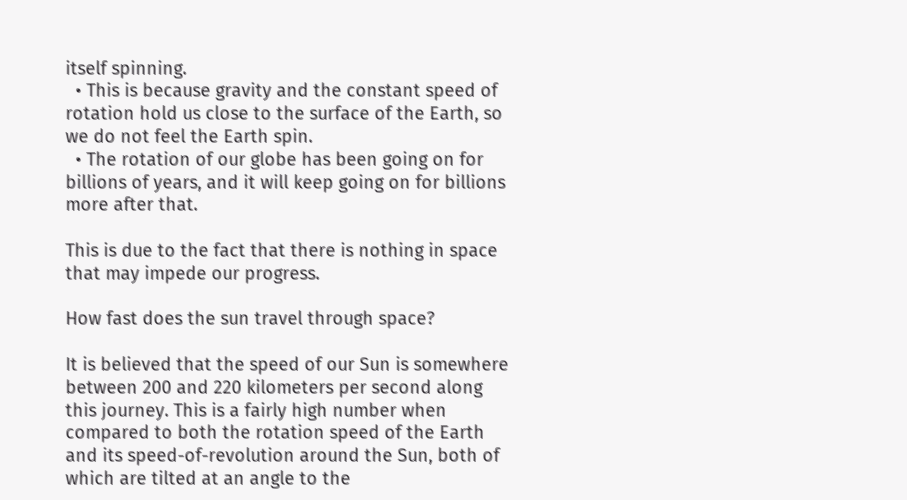itself spinning.
  • This is because gravity and the constant speed of rotation hold us close to the surface of the Earth, so we do not feel the Earth spin.
  • The rotation of our globe has been going on for billions of years, and it will keep going on for billions more after that.

This is due to the fact that there is nothing in space that may impede our progress.

How fast does the sun travel through space?

It is believed that the speed of our Sun is somewhere between 200 and 220 kilometers per second along this journey. This is a fairly high number when compared to both the rotation speed of the Earth and its speed-of-revolution around the Sun, both of which are tilted at an angle to the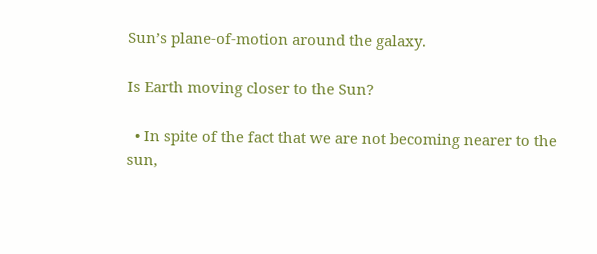Sun’s plane-of-motion around the galaxy.

Is Earth moving closer to the Sun?

  • In spite of the fact that we are not becoming nearer to the sun,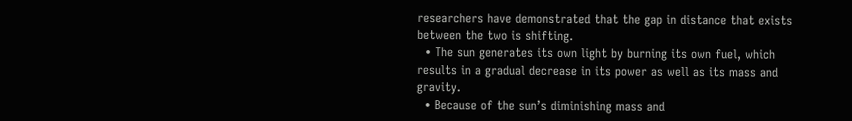researchers have demonstrated that the gap in distance that exists between the two is shifting.
  • The sun generates its own light by burning its own fuel, which results in a gradual decrease in its power as well as its mass and gravity.
  • Because of the sun’s diminishing mass and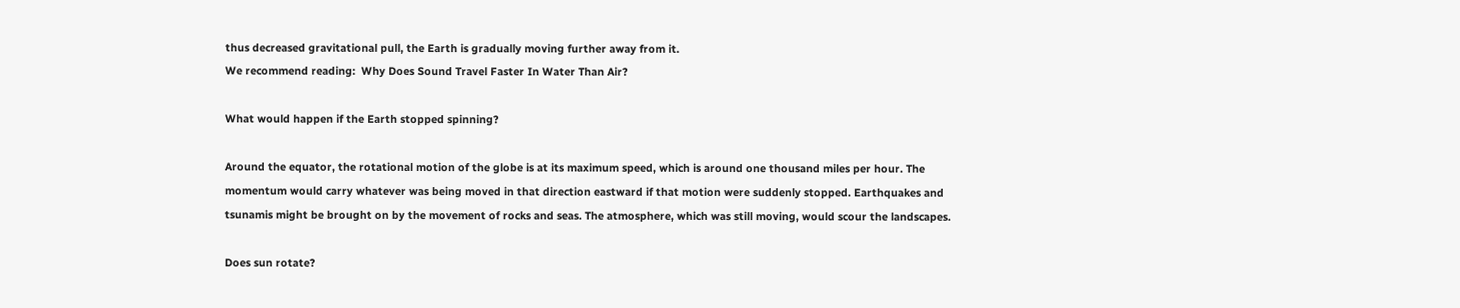thus decreased gravitational pull, the Earth is gradually moving further away from it.
We recommend reading:  Why Does Sound Travel Faster In Water Than Air?

What would happen if the Earth stopped spinning?

Around the equator, the rotational motion of the globe is at its maximum speed, which is around one thousand miles per hour. The momentum would carry whatever was being moved in that direction eastward if that motion were suddenly stopped. Earthquakes and tsunamis might be brought on by the movement of rocks and seas. The atmosphere, which was still moving, would scour the landscapes.

Does sun rotate?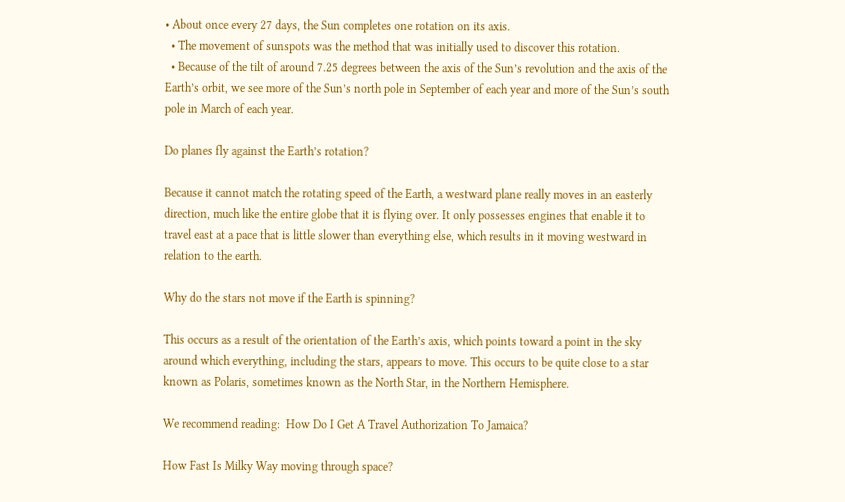• About once every 27 days, the Sun completes one rotation on its axis.
  • The movement of sunspots was the method that was initially used to discover this rotation.
  • Because of the tilt of around 7.25 degrees between the axis of the Sun’s revolution and the axis of the Earth’s orbit, we see more of the Sun’s north pole in September of each year and more of the Sun’s south pole in March of each year.

Do planes fly against the Earth’s rotation?

Because it cannot match the rotating speed of the Earth, a westward plane really moves in an easterly direction, much like the entire globe that it is flying over. It only possesses engines that enable it to travel east at a pace that is little slower than everything else, which results in it moving westward in relation to the earth.

Why do the stars not move if the Earth is spinning?

This occurs as a result of the orientation of the Earth’s axis, which points toward a point in the sky around which everything, including the stars, appears to move. This occurs to be quite close to a star known as Polaris, sometimes known as the North Star, in the Northern Hemisphere.

We recommend reading:  How Do I Get A Travel Authorization To Jamaica?

How Fast Is Milky Way moving through space?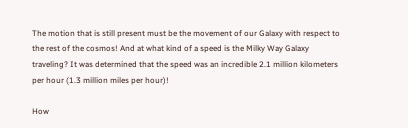The motion that is still present must be the movement of our Galaxy with respect to the rest of the cosmos! And at what kind of a speed is the Milky Way Galaxy traveling? It was determined that the speed was an incredible 2.1 million kilometers per hour (1.3 million miles per hour)!

How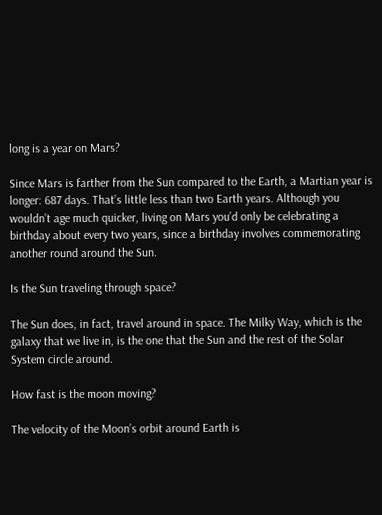long is a year on Mars?

Since Mars is farther from the Sun compared to the Earth, a Martian year is longer: 687 days. That’s little less than two Earth years. Although you wouldn’t age much quicker, living on Mars you’d only be celebrating a birthday about every two years, since a birthday involves commemorating another round around the Sun.

Is the Sun traveling through space?

The Sun does, in fact, travel around in space. The Milky Way, which is the galaxy that we live in, is the one that the Sun and the rest of the Solar System circle around.

How fast is the moon moving?

The velocity of the Moon’s orbit around Earth is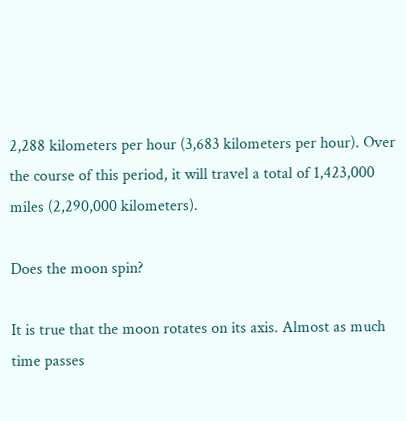2,288 kilometers per hour (3,683 kilometers per hour). Over the course of this period, it will travel a total of 1,423,000 miles (2,290,000 kilometers).

Does the moon spin?

It is true that the moon rotates on its axis. Almost as much time passes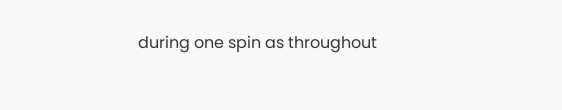during one spin as throughout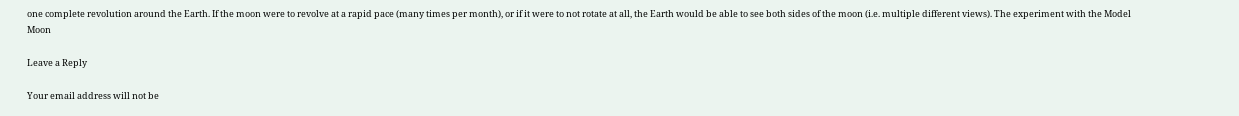one complete revolution around the Earth. If the moon were to revolve at a rapid pace (many times per month), or if it were to not rotate at all, the Earth would be able to see both sides of the moon (i.e. multiple different views). The experiment with the Model Moon

Leave a Reply

Your email address will not be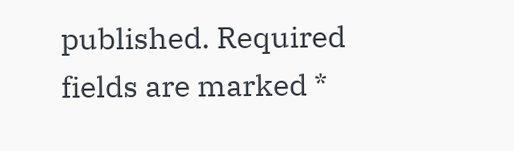published. Required fields are marked *